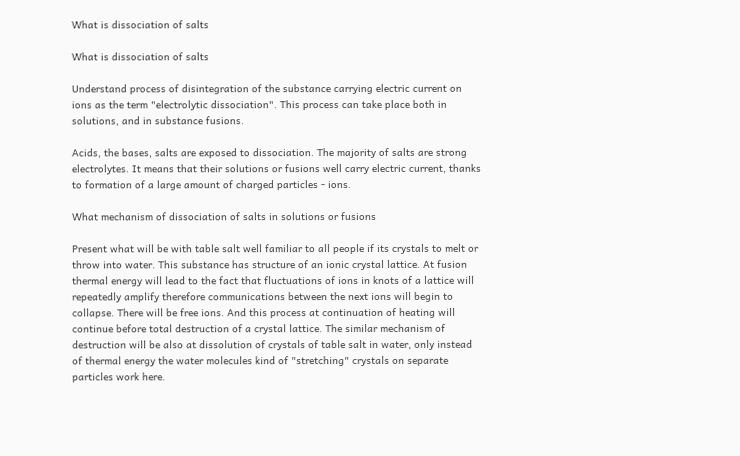What is dissociation of salts

What is dissociation of salts

Understand process of disintegration of the substance carrying electric current on ions as the term "electrolytic dissociation". This process can take place both in solutions, and in substance fusions.

Acids, the bases, salts are exposed to dissociation. The majority of salts are strong electrolytes. It means that their solutions or fusions well carry electric current, thanks to formation of a large amount of charged particles - ions.

What mechanism of dissociation of salts in solutions or fusions

Present what will be with table salt well familiar to all people if its crystals to melt or throw into water. This substance has structure of an ionic crystal lattice. At fusion thermal energy will lead to the fact that fluctuations of ions in knots of a lattice will repeatedly amplify therefore communications between the next ions will begin to collapse. There will be free ions. And this process at continuation of heating will continue before total destruction of a crystal lattice. The similar mechanism of destruction will be also at dissolution of crystals of table salt in water, only instead of thermal energy the water molecules kind of "stretching" crystals on separate particles work here.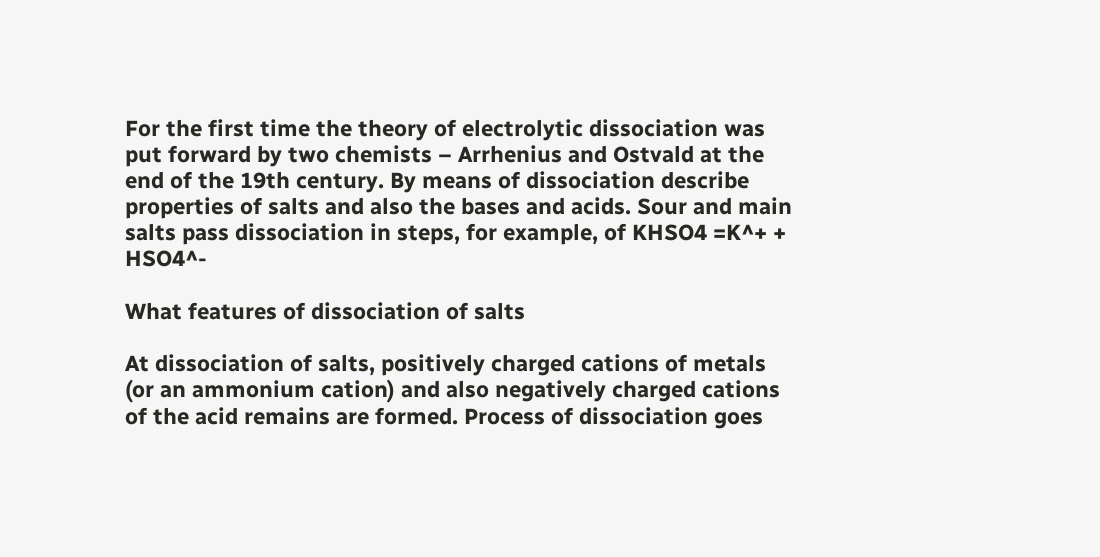For the first time the theory of electrolytic dissociation was put forward by two chemists – Arrhenius and Ostvald at the end of the 19th century. By means of dissociation describe properties of salts and also the bases and acids. Sour and main salts pass dissociation in steps, for example, of KHSO4 =K^+ + HSO4^-

What features of dissociation of salts

At dissociation of salts, positively charged cations of metals (or an ammonium cation) and also negatively charged cations of the acid remains are formed. Process of dissociation goes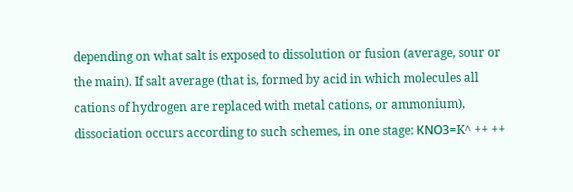depending on what salt is exposed to dissolution or fusion (average, sour or the main). If salt average (that is, formed by acid in which molecules all cations of hydrogen are replaced with metal cations, or ammonium), dissociation occurs according to such schemes, in one stage: КNO3=K^ ++ ++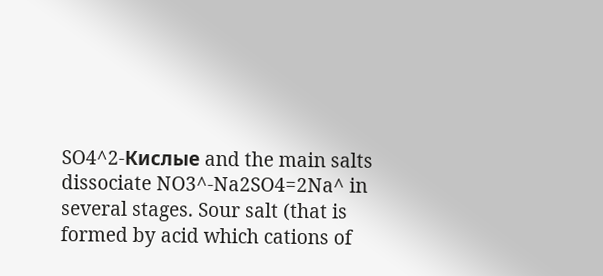SO4^2-Кислые and the main salts dissociate NO3^-Na2SO4=2Na^ in several stages. Sour salt (that is formed by acid which cations of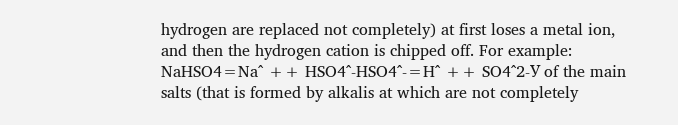hydrogen are replaced not completely) at first loses a metal ion, and then the hydrogen cation is chipped off. For example: NaHSO4=Na^ ++ HSO4^-HSO4^-=H^ ++ SO4^2-У of the main salts (that is formed by alkalis at which are not completely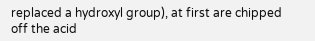replaced a hydroxyl group), at first are chipped off the acid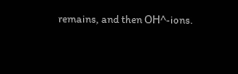remains, and then ОН^-ions.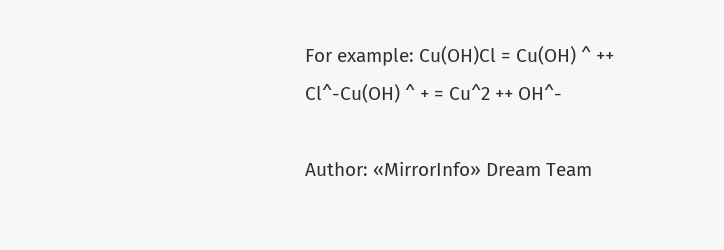For example: Cu(OH)Cl = Cu(OH) ^ ++ Cl^-Cu(OH) ^ + = Cu^2 ++ OH^-

Author: «MirrorInfo» Dream Team